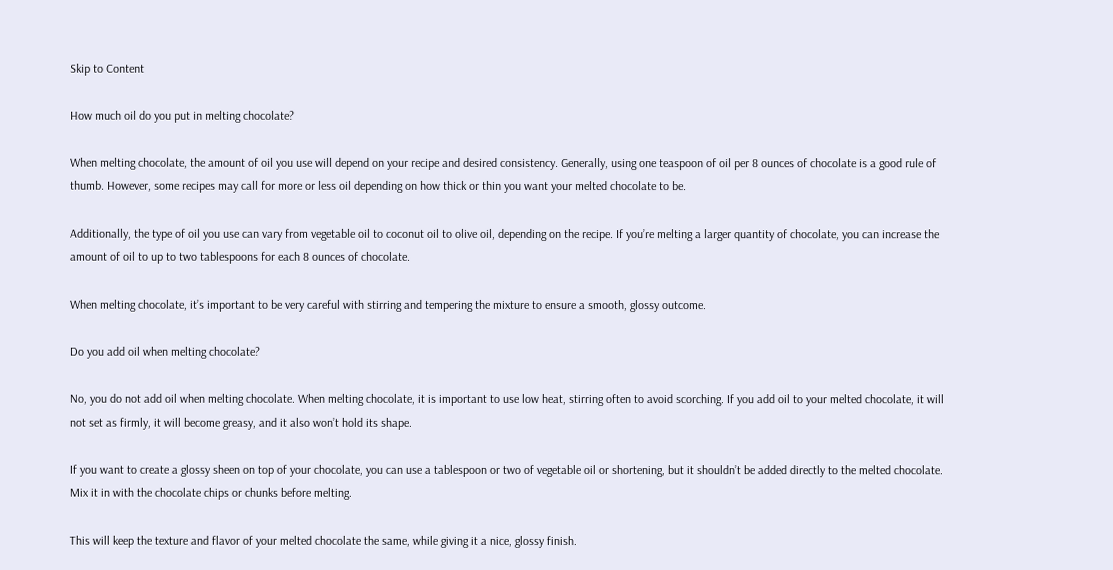Skip to Content

How much oil do you put in melting chocolate?

When melting chocolate, the amount of oil you use will depend on your recipe and desired consistency. Generally, using one teaspoon of oil per 8 ounces of chocolate is a good rule of thumb. However, some recipes may call for more or less oil depending on how thick or thin you want your melted chocolate to be.

Additionally, the type of oil you use can vary from vegetable oil to coconut oil to olive oil, depending on the recipe. If you’re melting a larger quantity of chocolate, you can increase the amount of oil to up to two tablespoons for each 8 ounces of chocolate.

When melting chocolate, it’s important to be very careful with stirring and tempering the mixture to ensure a smooth, glossy outcome.

Do you add oil when melting chocolate?

No, you do not add oil when melting chocolate. When melting chocolate, it is important to use low heat, stirring often to avoid scorching. If you add oil to your melted chocolate, it will not set as firmly, it will become greasy, and it also won’t hold its shape.

If you want to create a glossy sheen on top of your chocolate, you can use a tablespoon or two of vegetable oil or shortening, but it shouldn’t be added directly to the melted chocolate. Mix it in with the chocolate chips or chunks before melting.

This will keep the texture and flavor of your melted chocolate the same, while giving it a nice, glossy finish.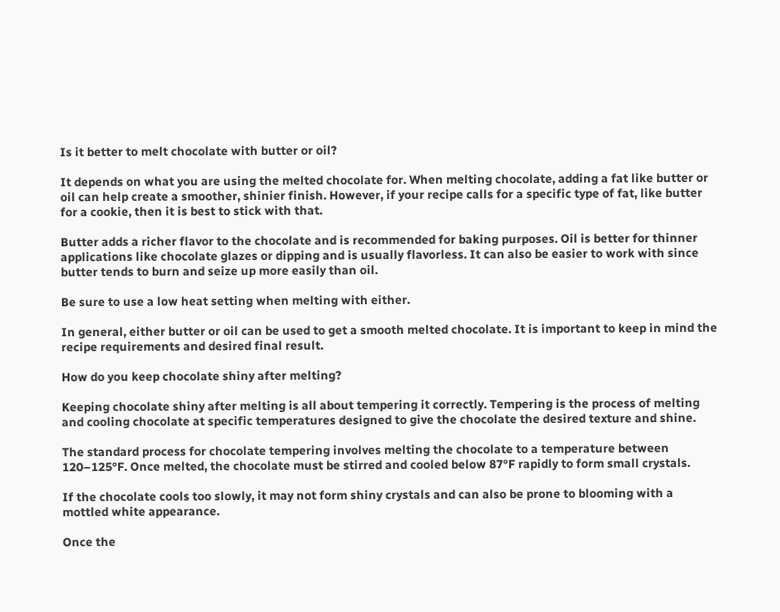Is it better to melt chocolate with butter or oil?

It depends on what you are using the melted chocolate for. When melting chocolate, adding a fat like butter or oil can help create a smoother, shinier finish. However, if your recipe calls for a specific type of fat, like butter for a cookie, then it is best to stick with that.

Butter adds a richer flavor to the chocolate and is recommended for baking purposes. Oil is better for thinner applications like chocolate glazes or dipping and is usually flavorless. It can also be easier to work with since butter tends to burn and seize up more easily than oil.

Be sure to use a low heat setting when melting with either.

In general, either butter or oil can be used to get a smooth melted chocolate. It is important to keep in mind the recipe requirements and desired final result.

How do you keep chocolate shiny after melting?

Keeping chocolate shiny after melting is all about tempering it correctly. Tempering is the process of melting and cooling chocolate at specific temperatures designed to give the chocolate the desired texture and shine.

The standard process for chocolate tempering involves melting the chocolate to a temperature between 120–125°F. Once melted, the chocolate must be stirred and cooled below 87°F rapidly to form small crystals.

If the chocolate cools too slowly, it may not form shiny crystals and can also be prone to blooming with a mottled white appearance.

Once the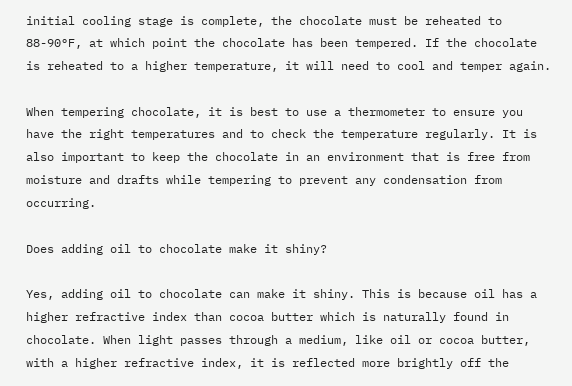initial cooling stage is complete, the chocolate must be reheated to 88-90°F, at which point the chocolate has been tempered. If the chocolate is reheated to a higher temperature, it will need to cool and temper again.

When tempering chocolate, it is best to use a thermometer to ensure you have the right temperatures and to check the temperature regularly. It is also important to keep the chocolate in an environment that is free from moisture and drafts while tempering to prevent any condensation from occurring.

Does adding oil to chocolate make it shiny?

Yes, adding oil to chocolate can make it shiny. This is because oil has a higher refractive index than cocoa butter which is naturally found in chocolate. When light passes through a medium, like oil or cocoa butter, with a higher refractive index, it is reflected more brightly off the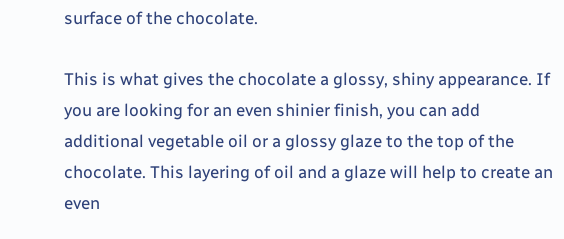surface of the chocolate.

This is what gives the chocolate a glossy, shiny appearance. If you are looking for an even shinier finish, you can add additional vegetable oil or a glossy glaze to the top of the chocolate. This layering of oil and a glaze will help to create an even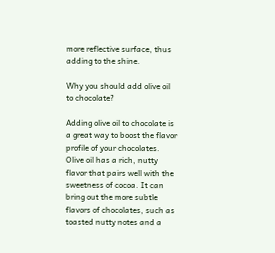more reflective surface, thus adding to the shine.

Why you should add olive oil to chocolate?

Adding olive oil to chocolate is a great way to boost the flavor profile of your chocolates. Olive oil has a rich, nutty flavor that pairs well with the sweetness of cocoa. It can bring out the more subtle flavors of chocolates, such as toasted nutty notes and a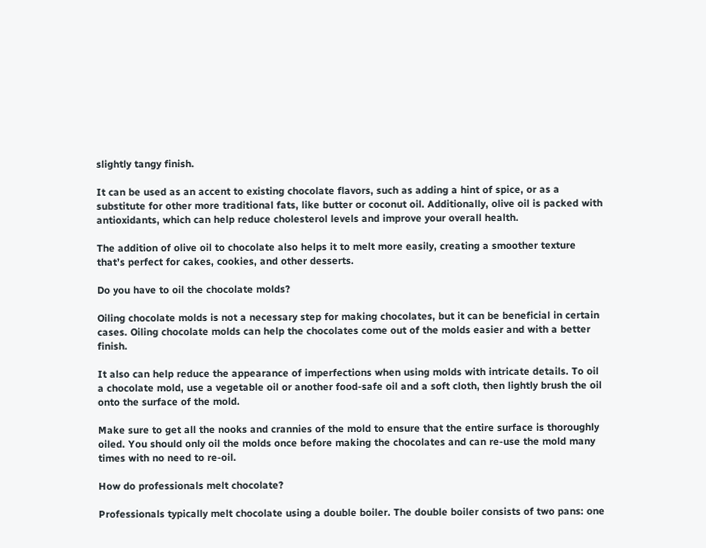slightly tangy finish.

It can be used as an accent to existing chocolate flavors, such as adding a hint of spice, or as a substitute for other more traditional fats, like butter or coconut oil. Additionally, olive oil is packed with antioxidants, which can help reduce cholesterol levels and improve your overall health.

The addition of olive oil to chocolate also helps it to melt more easily, creating a smoother texture that’s perfect for cakes, cookies, and other desserts.

Do you have to oil the chocolate molds?

Oiling chocolate molds is not a necessary step for making chocolates, but it can be beneficial in certain cases. Oiling chocolate molds can help the chocolates come out of the molds easier and with a better finish.

It also can help reduce the appearance of imperfections when using molds with intricate details. To oil a chocolate mold, use a vegetable oil or another food-safe oil and a soft cloth, then lightly brush the oil onto the surface of the mold.

Make sure to get all the nooks and crannies of the mold to ensure that the entire surface is thoroughly oiled. You should only oil the molds once before making the chocolates and can re-use the mold many times with no need to re-oil.

How do professionals melt chocolate?

Professionals typically melt chocolate using a double boiler. The double boiler consists of two pans: one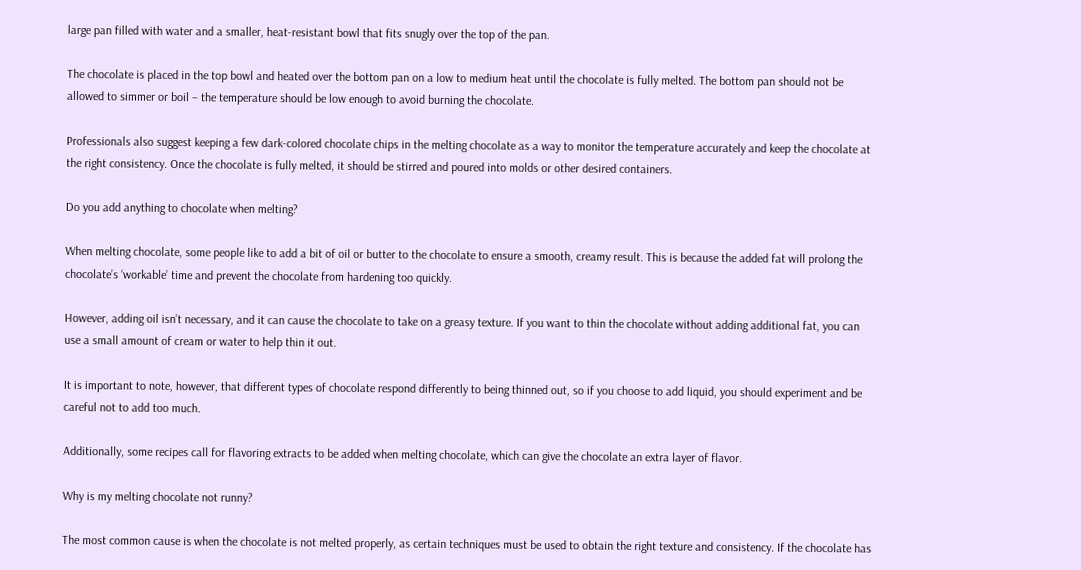large pan filled with water and a smaller, heat-resistant bowl that fits snugly over the top of the pan.

The chocolate is placed in the top bowl and heated over the bottom pan on a low to medium heat until the chocolate is fully melted. The bottom pan should not be allowed to simmer or boil – the temperature should be low enough to avoid burning the chocolate.

Professionals also suggest keeping a few dark-colored chocolate chips in the melting chocolate as a way to monitor the temperature accurately and keep the chocolate at the right consistency. Once the chocolate is fully melted, it should be stirred and poured into molds or other desired containers.

Do you add anything to chocolate when melting?

When melting chocolate, some people like to add a bit of oil or butter to the chocolate to ensure a smooth, creamy result. This is because the added fat will prolong the chocolate’s ‘workable’ time and prevent the chocolate from hardening too quickly.

However, adding oil isn’t necessary, and it can cause the chocolate to take on a greasy texture. If you want to thin the chocolate without adding additional fat, you can use a small amount of cream or water to help thin it out.

It is important to note, however, that different types of chocolate respond differently to being thinned out, so if you choose to add liquid, you should experiment and be careful not to add too much.

Additionally, some recipes call for flavoring extracts to be added when melting chocolate, which can give the chocolate an extra layer of flavor.

Why is my melting chocolate not runny?

The most common cause is when the chocolate is not melted properly, as certain techniques must be used to obtain the right texture and consistency. If the chocolate has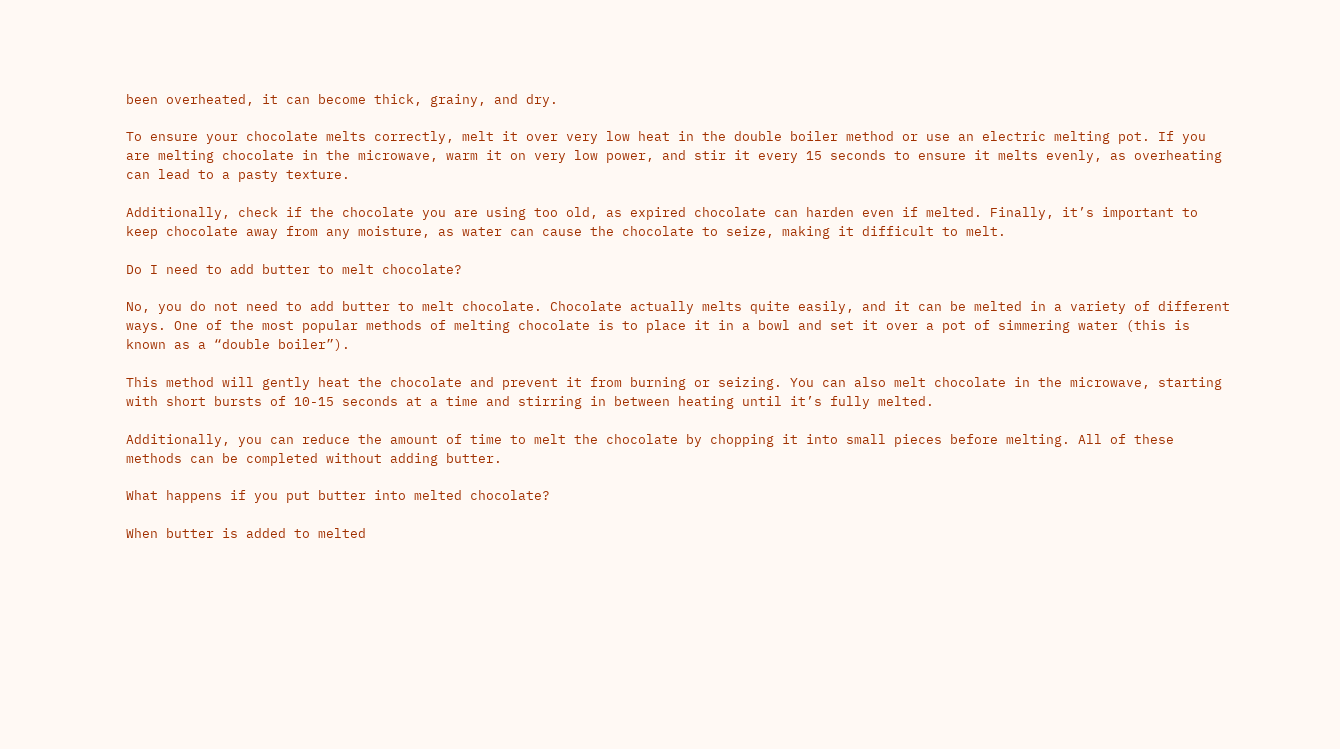been overheated, it can become thick, grainy, and dry.

To ensure your chocolate melts correctly, melt it over very low heat in the double boiler method or use an electric melting pot. If you are melting chocolate in the microwave, warm it on very low power, and stir it every 15 seconds to ensure it melts evenly, as overheating can lead to a pasty texture.

Additionally, check if the chocolate you are using too old, as expired chocolate can harden even if melted. Finally, it’s important to keep chocolate away from any moisture, as water can cause the chocolate to seize, making it difficult to melt.

Do I need to add butter to melt chocolate?

No, you do not need to add butter to melt chocolate. Chocolate actually melts quite easily, and it can be melted in a variety of different ways. One of the most popular methods of melting chocolate is to place it in a bowl and set it over a pot of simmering water (this is known as a “double boiler”).

This method will gently heat the chocolate and prevent it from burning or seizing. You can also melt chocolate in the microwave, starting with short bursts of 10-15 seconds at a time and stirring in between heating until it’s fully melted.

Additionally, you can reduce the amount of time to melt the chocolate by chopping it into small pieces before melting. All of these methods can be completed without adding butter.

What happens if you put butter into melted chocolate?

When butter is added to melted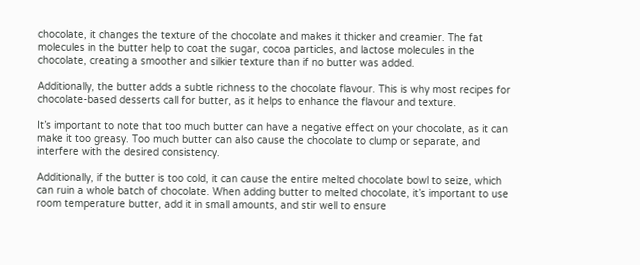chocolate, it changes the texture of the chocolate and makes it thicker and creamier. The fat molecules in the butter help to coat the sugar, cocoa particles, and lactose molecules in the chocolate, creating a smoother and silkier texture than if no butter was added.

Additionally, the butter adds a subtle richness to the chocolate flavour. This is why most recipes for chocolate-based desserts call for butter, as it helps to enhance the flavour and texture.

It’s important to note that too much butter can have a negative effect on your chocolate, as it can make it too greasy. Too much butter can also cause the chocolate to clump or separate, and interfere with the desired consistency.

Additionally, if the butter is too cold, it can cause the entire melted chocolate bowl to seize, which can ruin a whole batch of chocolate. When adding butter to melted chocolate, it’s important to use room temperature butter, add it in small amounts, and stir well to ensure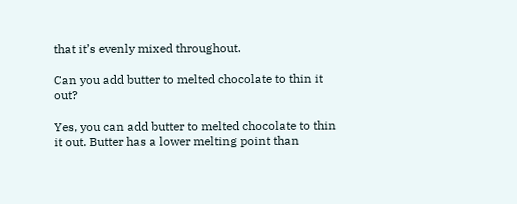that it’s evenly mixed throughout.

Can you add butter to melted chocolate to thin it out?

Yes, you can add butter to melted chocolate to thin it out. Butter has a lower melting point than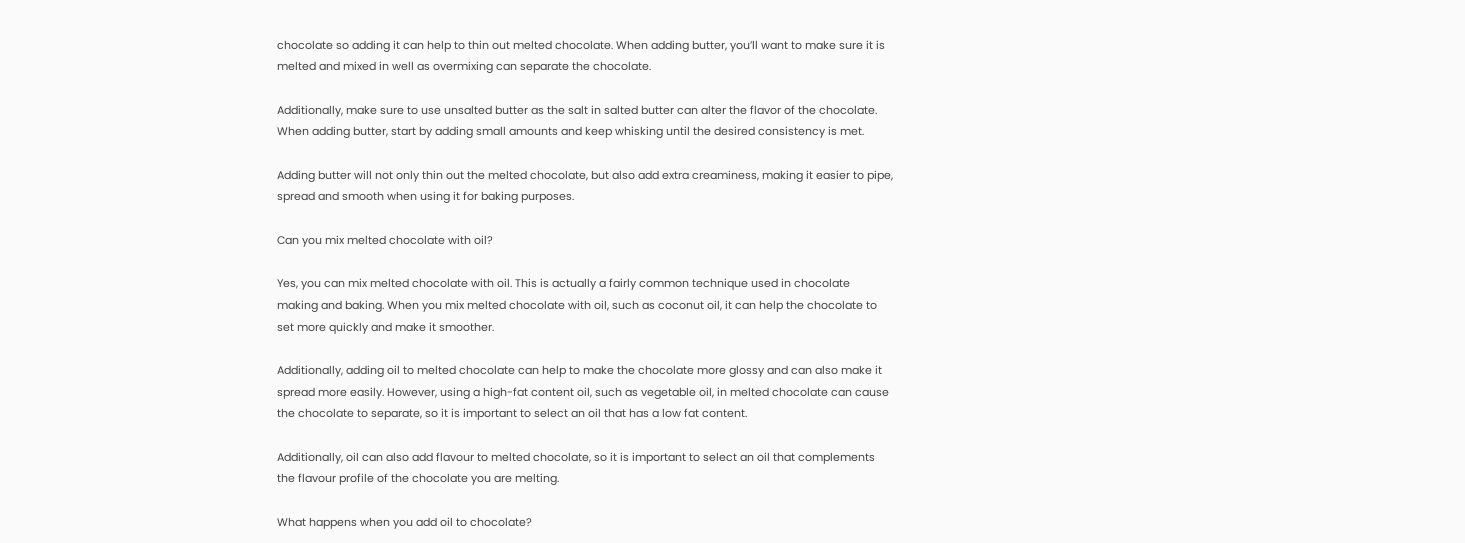chocolate so adding it can help to thin out melted chocolate. When adding butter, you’ll want to make sure it is melted and mixed in well as overmixing can separate the chocolate.

Additionally, make sure to use unsalted butter as the salt in salted butter can alter the flavor of the chocolate. When adding butter, start by adding small amounts and keep whisking until the desired consistency is met.

Adding butter will not only thin out the melted chocolate, but also add extra creaminess, making it easier to pipe, spread and smooth when using it for baking purposes.

Can you mix melted chocolate with oil?

Yes, you can mix melted chocolate with oil. This is actually a fairly common technique used in chocolate making and baking. When you mix melted chocolate with oil, such as coconut oil, it can help the chocolate to set more quickly and make it smoother.

Additionally, adding oil to melted chocolate can help to make the chocolate more glossy and can also make it spread more easily. However, using a high-fat content oil, such as vegetable oil, in melted chocolate can cause the chocolate to separate, so it is important to select an oil that has a low fat content.

Additionally, oil can also add flavour to melted chocolate, so it is important to select an oil that complements the flavour profile of the chocolate you are melting.

What happens when you add oil to chocolate?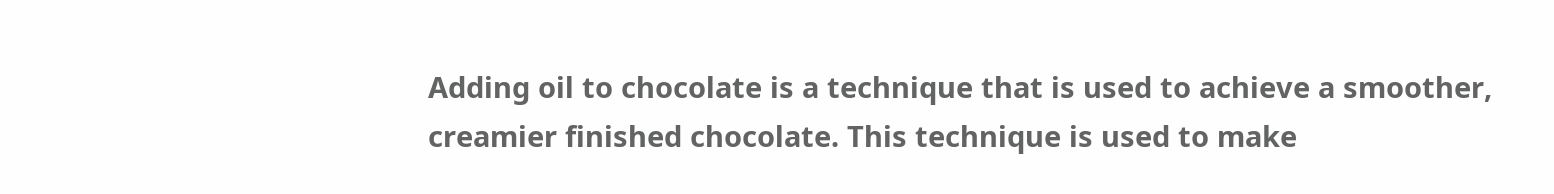Adding oil to chocolate is a technique that is used to achieve a smoother, creamier finished chocolate. This technique is used to make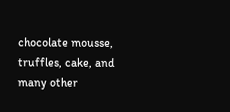chocolate mousse, truffles, cake, and many other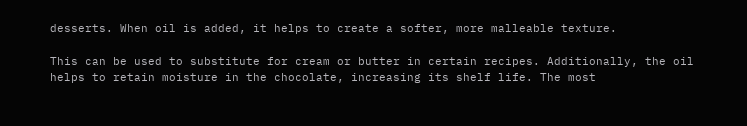desserts. When oil is added, it helps to create a softer, more malleable texture.

This can be used to substitute for cream or butter in certain recipes. Additionally, the oil helps to retain moisture in the chocolate, increasing its shelf life. The most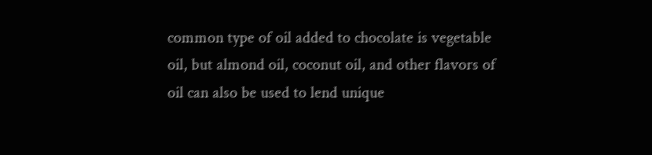common type of oil added to chocolate is vegetable oil, but almond oil, coconut oil, and other flavors of oil can also be used to lend unique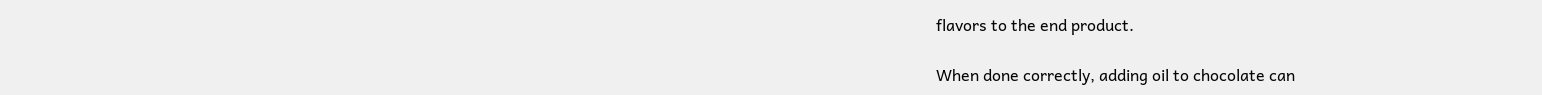flavors to the end product.

When done correctly, adding oil to chocolate can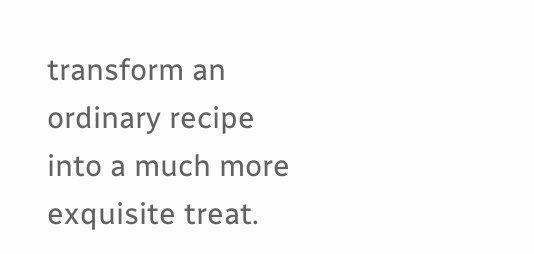transform an ordinary recipe into a much more exquisite treat.